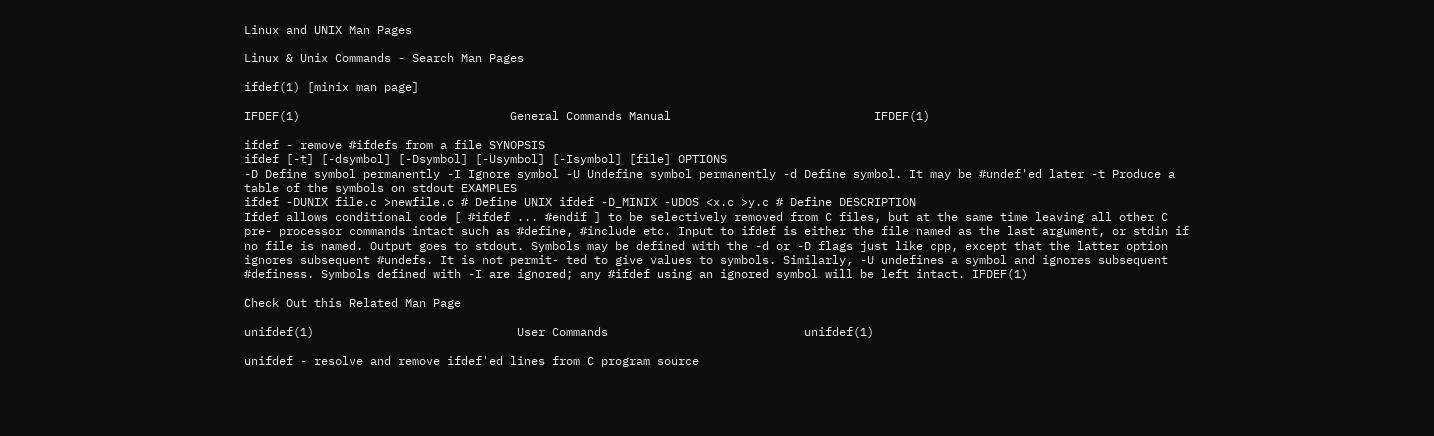Linux and UNIX Man Pages

Linux & Unix Commands - Search Man Pages

ifdef(1) [minix man page]

IFDEF(1)                              General Commands Manual                             IFDEF(1)

ifdef - remove #ifdefs from a file SYNOPSIS
ifdef [-t] [-dsymbol] [-Dsymbol] [-Usymbol] [-Isymbol] [file] OPTIONS
-D Define symbol permanently -I Ignore symbol -U Undefine symbol permanently -d Define symbol. It may be #undef'ed later -t Produce a table of the symbols on stdout EXAMPLES
ifdef -DUNIX file.c >newfile.c # Define UNIX ifdef -D_MINIX -UDOS <x.c >y.c # Define DESCRIPTION
Ifdef allows conditional code [ #ifdef ... #endif ] to be selectively removed from C files, but at the same time leaving all other C pre- processor commands intact such as #define, #include etc. Input to ifdef is either the file named as the last argument, or stdin if no file is named. Output goes to stdout. Symbols may be defined with the -d or -D flags just like cpp, except that the latter option ignores subsequent #undefs. It is not permit- ted to give values to symbols. Similarly, -U undefines a symbol and ignores subsequent #definess. Symbols defined with -I are ignored; any #ifdef using an ignored symbol will be left intact. IFDEF(1)

Check Out this Related Man Page

unifdef(1)                             User Commands                            unifdef(1)

unifdef - resolve and remove ifdef'ed lines from C program source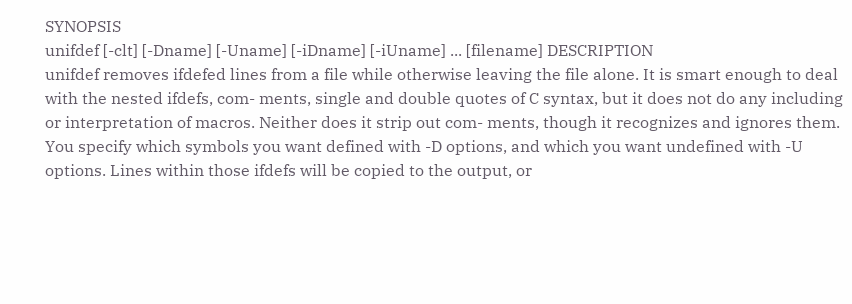SYNOPSIS
unifdef [-clt] [-Dname] [-Uname] [-iDname] [-iUname] ... [filename] DESCRIPTION
unifdef removes ifdefed lines from a file while otherwise leaving the file alone. It is smart enough to deal with the nested ifdefs, com- ments, single and double quotes of C syntax, but it does not do any including or interpretation of macros. Neither does it strip out com- ments, though it recognizes and ignores them. You specify which symbols you want defined with -D options, and which you want undefined with -U options. Lines within those ifdefs will be copied to the output, or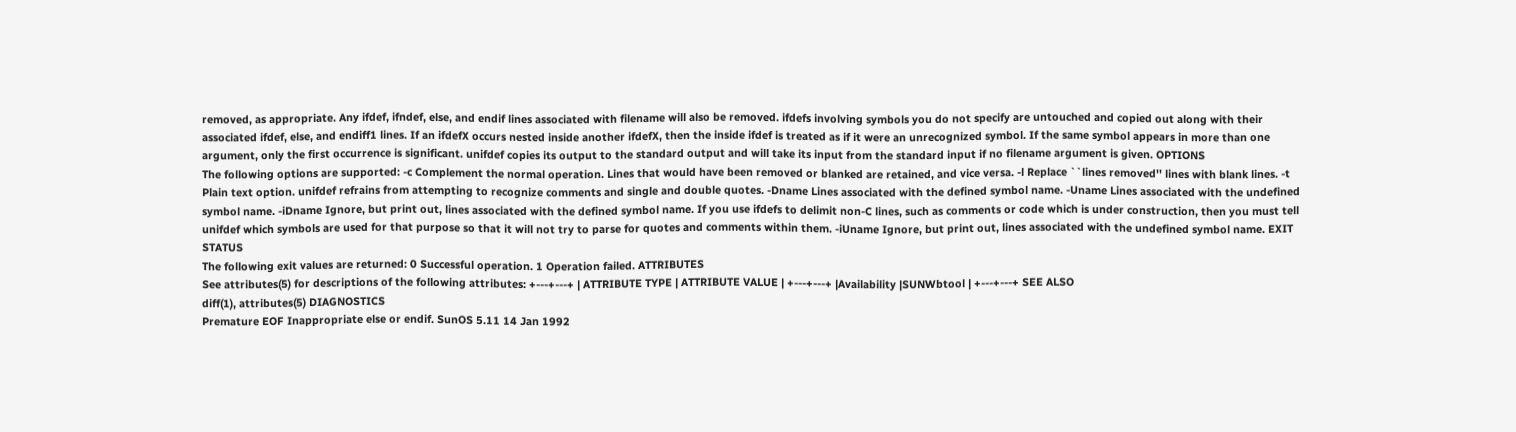removed, as appropriate. Any ifdef, ifndef, else, and endif lines associated with filename will also be removed. ifdefs involving symbols you do not specify are untouched and copied out along with their associated ifdef, else, and endiff1 lines. If an ifdefX occurs nested inside another ifdefX, then the inside ifdef is treated as if it were an unrecognized symbol. If the same symbol appears in more than one argument, only the first occurrence is significant. unifdef copies its output to the standard output and will take its input from the standard input if no filename argument is given. OPTIONS
The following options are supported: -c Complement the normal operation. Lines that would have been removed or blanked are retained, and vice versa. -l Replace ``lines removed'' lines with blank lines. -t Plain text option. unifdef refrains from attempting to recognize comments and single and double quotes. -Dname Lines associated with the defined symbol name. -Uname Lines associated with the undefined symbol name. -iDname Ignore, but print out, lines associated with the defined symbol name. If you use ifdefs to delimit non-C lines, such as comments or code which is under construction, then you must tell unifdef which symbols are used for that purpose so that it will not try to parse for quotes and comments within them. -iUname Ignore, but print out, lines associated with the undefined symbol name. EXIT STATUS
The following exit values are returned: 0 Successful operation. 1 Operation failed. ATTRIBUTES
See attributes(5) for descriptions of the following attributes: +---+---+ | ATTRIBUTE TYPE | ATTRIBUTE VALUE | +---+---+ |Availability |SUNWbtool | +---+---+ SEE ALSO
diff(1), attributes(5) DIAGNOSTICS
Premature EOF Inappropriate else or endif. SunOS 5.11 14 Jan 1992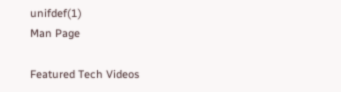unifdef(1)
Man Page

Featured Tech Videos